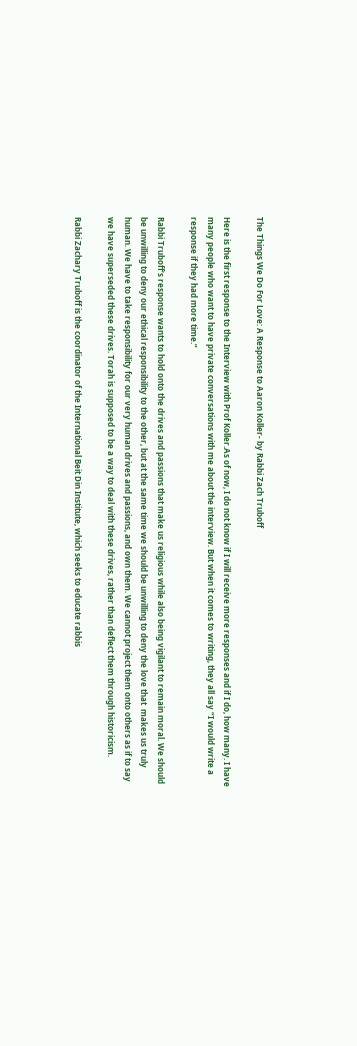The Things We Do For Love: A Response to Aaron Koller- by Rabbi Zach Truboff

Here is the first response to the Interview with Prof Koller.As of now, I do not know if I will receive more responses and if I do, how many. I have many people who want to have private conversations with me about the interview. But when it comes to writing, they all say “I would write a response if they had more time.”

Rabbi Truboff’s response wants to hold onto the drives and passions that make us religious while also being vigilant to remain moral. We should be unwilling to deny our ethical responsibility to the other, but at the same time we should be unwilling to deny the love that  makes us truly human. We have to take responsibility for our very human drives and passions, and own them. We cannot project them onto others as if to say we have superseded these drives. Torah is supposed to be a way to deal with these drives, rather than deflect them through historicism.

Rabbi Zachary Truboff is the coordinator of the International Beit Din Institute, which seeks to educate rabbis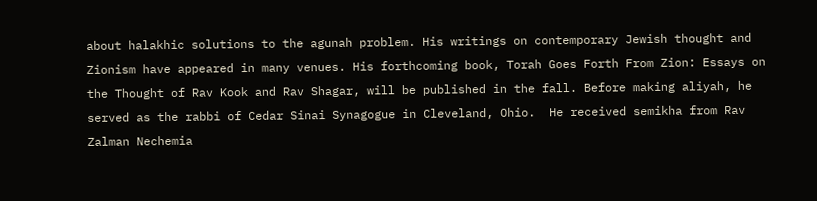about halakhic solutions to the agunah problem. His writings on contemporary Jewish thought and Zionism have appeared in many venues. His forthcoming book, Torah Goes Forth From Zion: Essays on the Thought of Rav Kook and Rav Shagar, will be published in the fall. Before making aliyah, he served as the rabbi of Cedar Sinai Synagogue in Cleveland, Ohio.  He received semikha from Rav Zalman Nechemia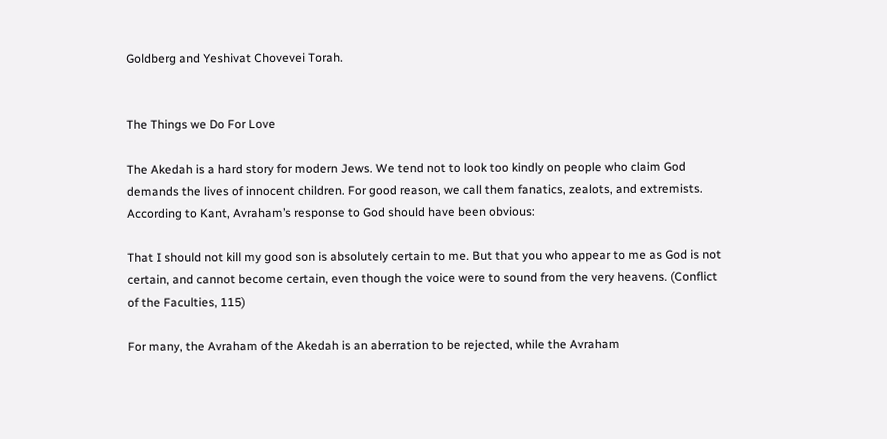Goldberg and Yeshivat Chovevei Torah.


The Things we Do For Love

The Akedah is a hard story for modern Jews. We tend not to look too kindly on people who claim God demands the lives of innocent children. For good reason, we call them fanatics, zealots, and extremists. According to Kant, Avraham’s response to God should have been obvious:

That I should not kill my good son is absolutely certain to me. But that you who appear to me as God is not certain, and cannot become certain, even though the voice were to sound from the very heavens. (Conflict of the Faculties, 115)

For many, the Avraham of the Akedah is an aberration to be rejected, while the Avraham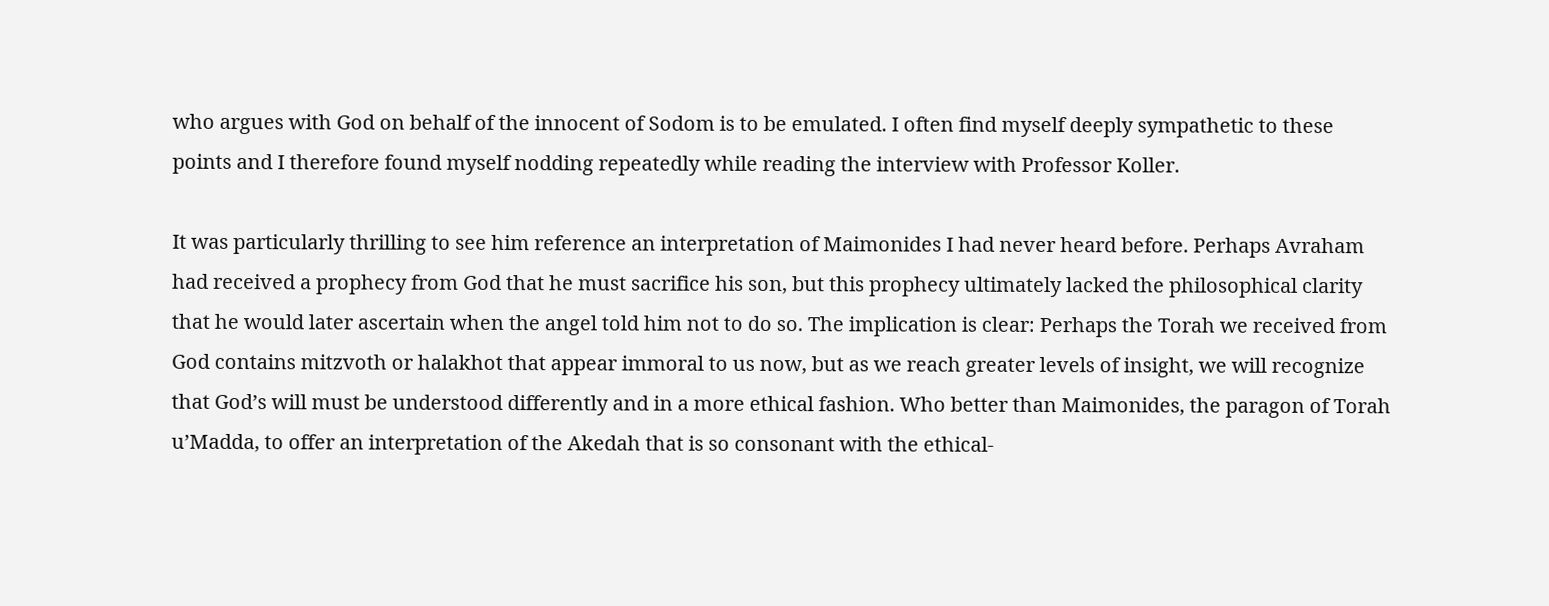who argues with God on behalf of the innocent of Sodom is to be emulated. I often find myself deeply sympathetic to these points and I therefore found myself nodding repeatedly while reading the interview with Professor Koller.

It was particularly thrilling to see him reference an interpretation of Maimonides I had never heard before. Perhaps Avraham had received a prophecy from God that he must sacrifice his son, but this prophecy ultimately lacked the philosophical clarity that he would later ascertain when the angel told him not to do so. The implication is clear: Perhaps the Torah we received from God contains mitzvoth or halakhot that appear immoral to us now, but as we reach greater levels of insight, we will recognize that God’s will must be understood differently and in a more ethical fashion. Who better than Maimonides, the paragon of Torah u’Madda, to offer an interpretation of the Akedah that is so consonant with the ethical-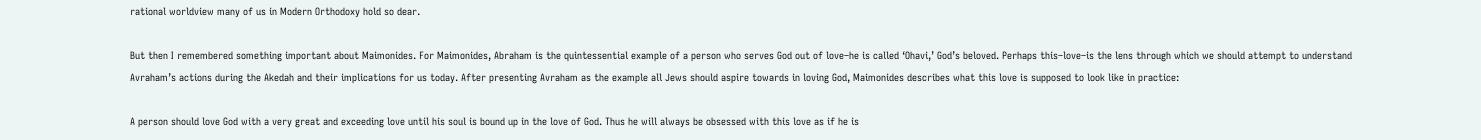rational worldview many of us in Modern Orthodoxy hold so dear.

But then I remembered something important about Maimonides. For Maimonides, Abraham is the quintessential example of a person who serves God out of love–he is called ‘Ohavi,’ God’s beloved. Perhaps this–love–is the lens through which we should attempt to understand Avraham’s actions during the Akedah and their implications for us today. After presenting Avraham as the example all Jews should aspire towards in loving God, Maimonides describes what this love is supposed to look like in practice:

A person should love God with a very great and exceeding love until his soul is bound up in the love of God. Thus he will always be obsessed with this love as if he is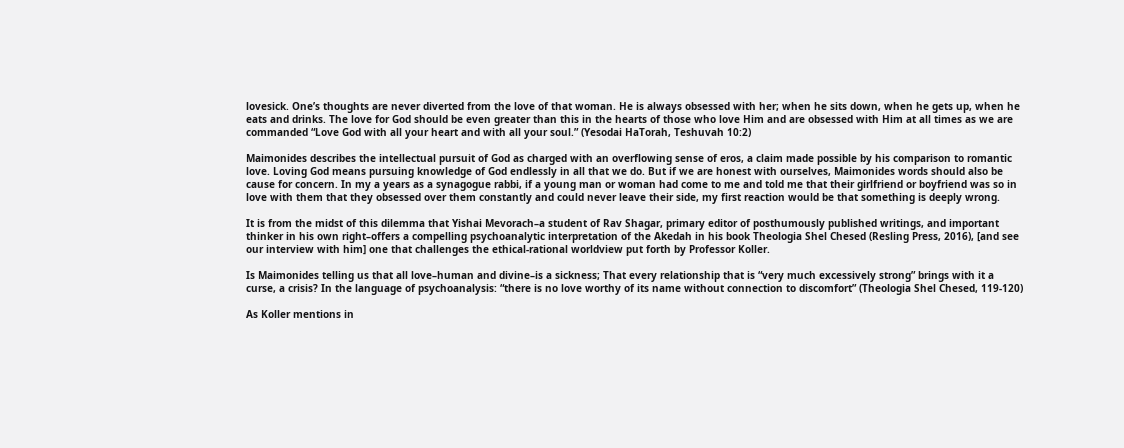lovesick. One’s thoughts are never diverted from the love of that woman. He is always obsessed with her; when he sits down, when he gets up, when he eats and drinks. The love for God should be even greater than this in the hearts of those who love Him and are obsessed with Him at all times as we are commanded “Love God with all your heart and with all your soul.” (Yesodai HaTorah, Teshuvah 10:2)

Maimonides describes the intellectual pursuit of God as charged with an overflowing sense of eros, a claim made possible by his comparison to romantic love. Loving God means pursuing knowledge of God endlessly in all that we do. But if we are honest with ourselves, Maimonides words should also be cause for concern. In my a years as a synagogue rabbi, if a young man or woman had come to me and told me that their girlfriend or boyfriend was so in love with them that they obsessed over them constantly and could never leave their side, my first reaction would be that something is deeply wrong.

It is from the midst of this dilemma that Yishai Mevorach–a student of Rav Shagar, primary editor of posthumously published writings, and important thinker in his own right–offers a compelling psychoanalytic interpretation of the Akedah in his book Theologia Shel Chesed (Resling Press, 2016), [and see our interview with him] one that challenges the ethical-rational worldview put forth by Professor Koller.

Is Maimonides telling us that all love–human and divine–is a sickness; That every relationship that is “very much excessively strong” brings with it a curse, a crisis? In the language of psychoanalysis: “there is no love worthy of its name without connection to discomfort” (Theologia Shel Chesed, 119-120)

As Koller mentions in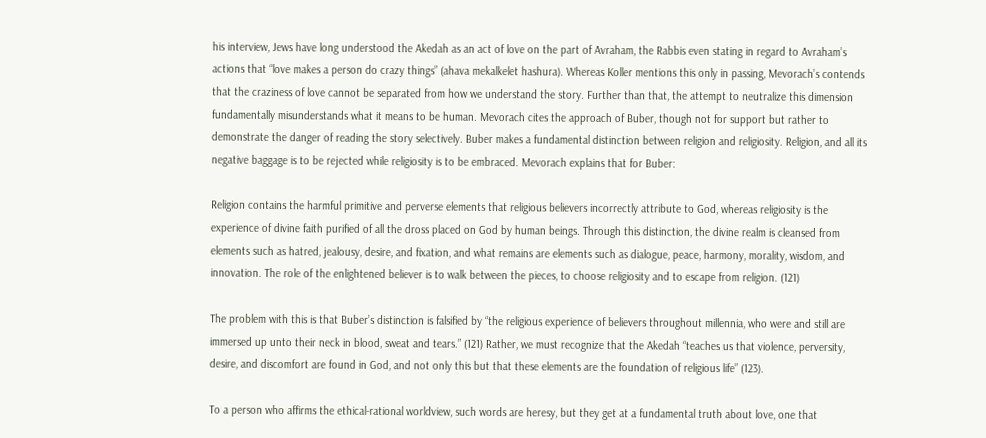his interview, Jews have long understood the Akedah as an act of love on the part of Avraham, the Rabbis even stating in regard to Avraham’s actions that “love makes a person do crazy things” (ahava mekalkelet hashura). Whereas Koller mentions this only in passing, Mevorach’s contends that the craziness of love cannot be separated from how we understand the story. Further than that, the attempt to neutralize this dimension fundamentally misunderstands what it means to be human. Mevorach cites the approach of Buber, though not for support but rather to demonstrate the danger of reading the story selectively. Buber makes a fundamental distinction between religion and religiosity. Religion, and all its negative baggage is to be rejected while religiosity is to be embraced. Mevorach explains that for Buber:

Religion contains the harmful primitive and perverse elements that religious believers incorrectly attribute to God, whereas religiosity is the experience of divine faith purified of all the dross placed on God by human beings. Through this distinction, the divine realm is cleansed from elements such as hatred, jealousy, desire, and fixation, and what remains are elements such as dialogue, peace, harmony, morality, wisdom, and innovation. The role of the enlightened believer is to walk between the pieces, to choose religiosity and to escape from religion. (121)

The problem with this is that Buber’s distinction is falsified by “the religious experience of believers throughout millennia, who were and still are immersed up unto their neck in blood, sweat and tears.” (121) Rather, we must recognize that the Akedah “teaches us that violence, perversity, desire, and discomfort are found in God, and not only this but that these elements are the foundation of religious life” (123).

To a person who affirms the ethical-rational worldview, such words are heresy, but they get at a fundamental truth about love, one that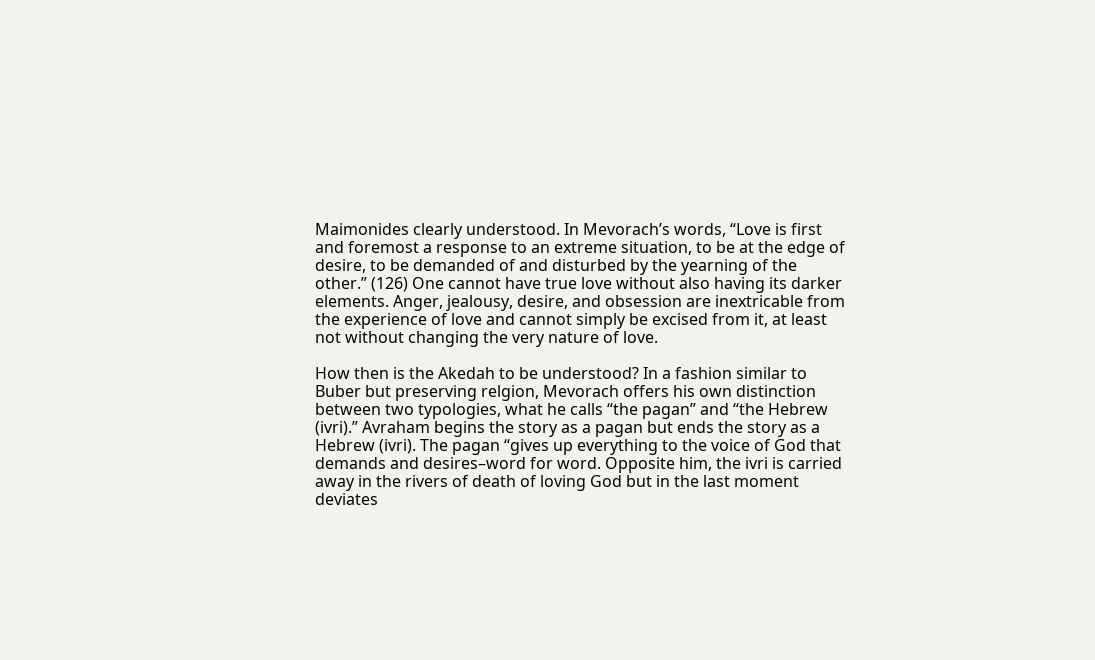Maimonides clearly understood. In Mevorach’s words, “Love is first and foremost a response to an extreme situation, to be at the edge of desire, to be demanded of and disturbed by the yearning of the other.” (126) One cannot have true love without also having its darker elements. Anger, jealousy, desire, and obsession are inextricable from the experience of love and cannot simply be excised from it, at least not without changing the very nature of love.

How then is the Akedah to be understood? In a fashion similar to Buber but preserving relgion, Mevorach offers his own distinction between two typologies, what he calls “the pagan” and “the Hebrew (ivri).” Avraham begins the story as a pagan but ends the story as a Hebrew (ivri). The pagan “gives up everything to the voice of God that demands and desires–word for word. Opposite him, the ivri is carried away in the rivers of death of loving God but in the last moment deviates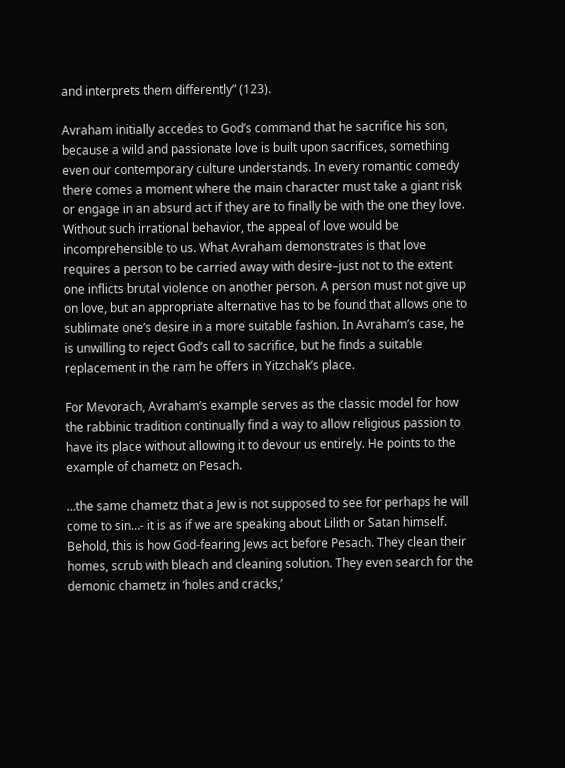and interprets them differently” (123).

Avraham initially accedes to God’s command that he sacrifice his son, because a wild and passionate love is built upon sacrifices, something even our contemporary culture understands. In every romantic comedy there comes a moment where the main character must take a giant risk or engage in an absurd act if they are to finally be with the one they love. Without such irrational behavior, the appeal of love would be incomprehensible to us. What Avraham demonstrates is that love requires a person to be carried away with desire–just not to the extent one inflicts brutal violence on another person. A person must not give up on love, but an appropriate alternative has to be found that allows one to sublimate one’s desire in a more suitable fashion. In Avraham’s case, he is unwilling to reject God’s call to sacrifice, but he finds a suitable replacement in the ram he offers in Yitzchak’s place.

For Mevorach, Avraham’s example serves as the classic model for how the rabbinic tradition continually find a way to allow religious passion to have its place without allowing it to devour us entirely. He points to the example of chametz on Pesach.

…the same chametz that a Jew is not supposed to see for perhaps he will come to sin…- it is as if we are speaking about Lilith or Satan himself. Behold, this is how God-fearing Jews act before Pesach. They clean their homes, scrub with bleach and cleaning solution. They even search for the demonic chametz in ‘holes and cracks,’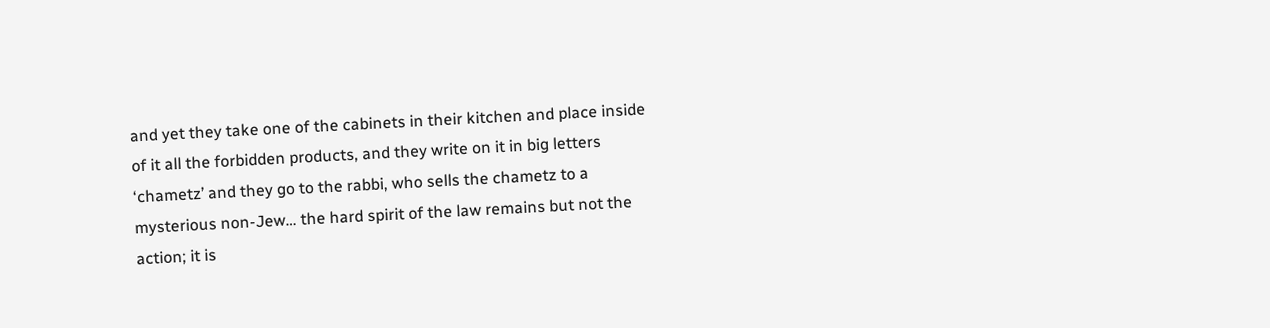and yet they take one of the cabinets in their kitchen and place inside of it all the forbidden products, and they write on it in big letters ‘chametz’ and they go to the rabbi, who sells the chametz to a mysterious non-Jew… the hard spirit of the law remains but not the action; it is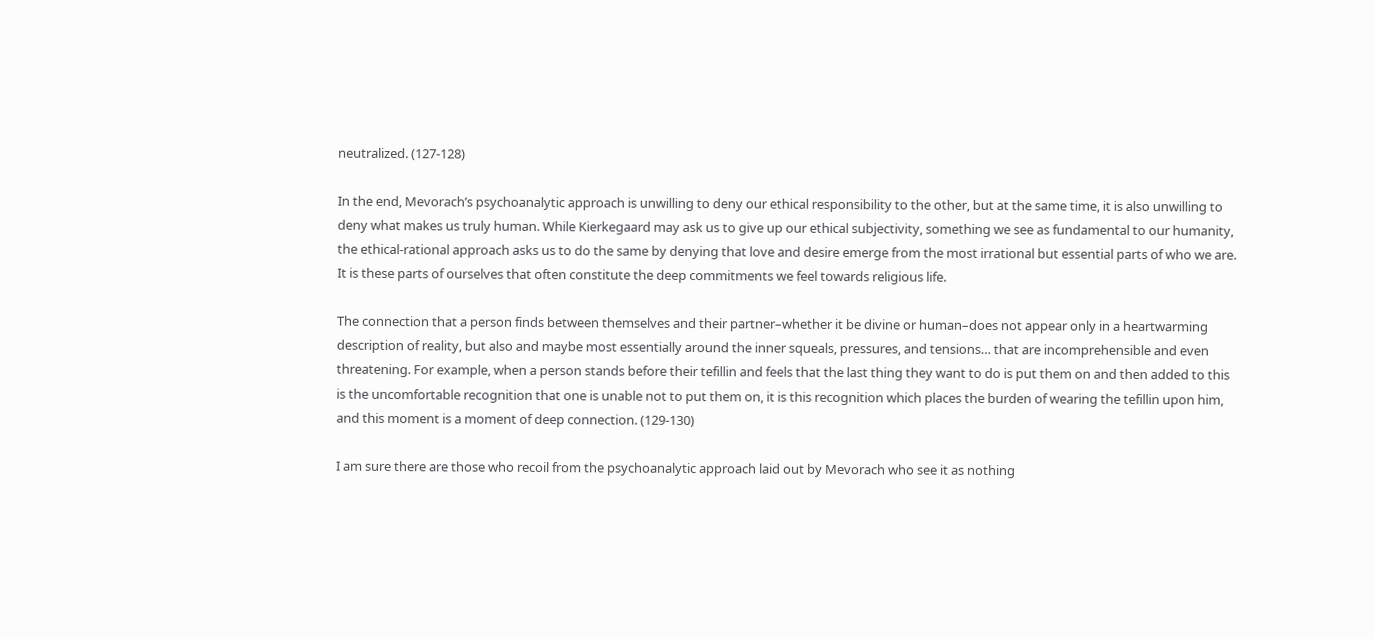neutralized. (127-128)

In the end, Mevorach’s psychoanalytic approach is unwilling to deny our ethical responsibility to the other, but at the same time, it is also unwilling to deny what makes us truly human. While Kierkegaard may ask us to give up our ethical subjectivity, something we see as fundamental to our humanity, the ethical-rational approach asks us to do the same by denying that love and desire emerge from the most irrational but essential parts of who we are. It is these parts of ourselves that often constitute the deep commitments we feel towards religious life.

The connection that a person finds between themselves and their partner–whether it be divine or human–does not appear only in a heartwarming description of reality, but also and maybe most essentially around the inner squeals, pressures, and tensions… that are incomprehensible and even threatening. For example, when a person stands before their tefillin and feels that the last thing they want to do is put them on and then added to this is the uncomfortable recognition that one is unable not to put them on, it is this recognition which places the burden of wearing the tefillin upon him, and this moment is a moment of deep connection. (129-130)

I am sure there are those who recoil from the psychoanalytic approach laid out by Mevorach who see it as nothing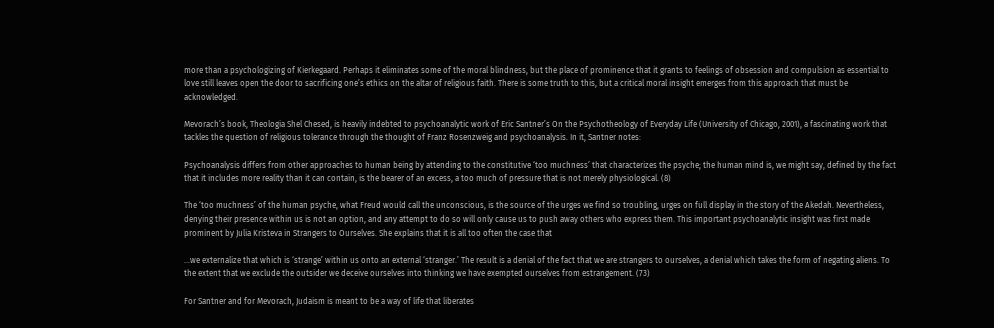more than a psychologizing of Kierkegaard. Perhaps it eliminates some of the moral blindness, but the place of prominence that it grants to feelings of obsession and compulsion as essential to love still leaves open the door to sacrificing one’s ethics on the altar of religious faith. There is some truth to this, but a critical moral insight emerges from this approach that must be acknowledged.

Mevorach’s book, Theologia Shel Chesed, is heavily indebted to psychoanalytic work of Eric Santner’s On the Psychotheology of Everyday Life (University of Chicago, 2001), a fascinating work that tackles the question of religious tolerance through the thought of Franz Rosenzweig and psychoanalysis. In it, Santner notes:

Psychoanalysis differs from other approaches to human being by attending to the constitutive ‘too muchness’ that characterizes the psyche; the human mind is, we might say, defined by the fact that it includes more reality than it can contain, is the bearer of an excess, a too much of pressure that is not merely physiological. (8)

The ‘too muchness’ of the human psyche, what Freud would call the unconscious, is the source of the urges we find so troubling, urges on full display in the story of the Akedah. Nevertheless, denying their presence within us is not an option, and any attempt to do so will only cause us to push away others who express them. This important psychoanalytic insight was first made prominent by Julia Kristeva in Strangers to Ourselves. She explains that it is all too often the case that

…we externalize that which is ‘strange’ within us onto an external ‘stranger.’ The result is a denial of the fact that we are strangers to ourselves, a denial which takes the form of negating aliens. To the extent that we exclude the outsider we deceive ourselves into thinking we have exempted ourselves from estrangement. (73)

For Santner and for Mevorach, Judaism is meant to be a way of life that liberates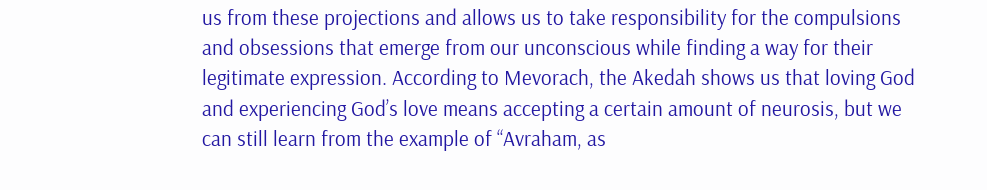us from these projections and allows us to take responsibility for the compulsions and obsessions that emerge from our unconscious while finding a way for their legitimate expression. According to Mevorach, the Akedah shows us that loving God and experiencing God’s love means accepting a certain amount of neurosis, but we can still learn from the example of “Avraham, as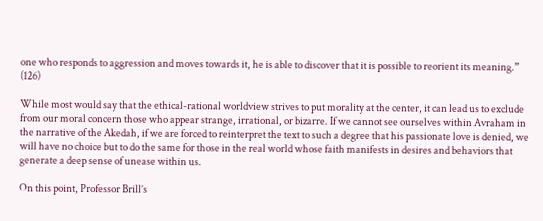one who responds to aggression and moves towards it, he is able to discover that it is possible to reorient its meaning.” (126)

While most would say that the ethical-rational worldview strives to put morality at the center, it can lead us to exclude from our moral concern those who appear strange, irrational, or bizarre. If we cannot see ourselves within Avraham in the narrative of the Akedah, if we are forced to reinterpret the text to such a degree that his passionate love is denied, we will have no choice but to do the same for those in the real world whose faith manifests in desires and behaviors that generate a deep sense of unease within us.

On this point, Professor Brill’s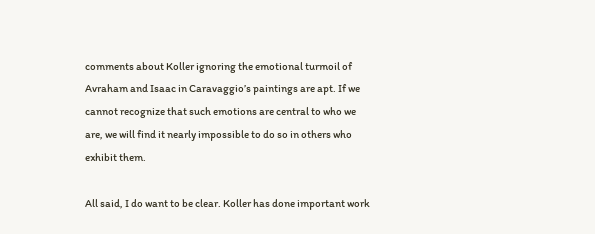comments about Koller ignoring the emotional turmoil of Avraham and Isaac in Caravaggio’s paintings are apt. If we cannot recognize that such emotions are central to who we are, we will find it nearly impossible to do so in others who exhibit them.

All said, I do want to be clear. Koller has done important work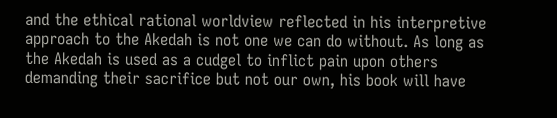and the ethical rational worldview reflected in his interpretive approach to the Akedah is not one we can do without. As long as the Akedah is used as a cudgel to inflict pain upon others demanding their sacrifice but not our own, his book will have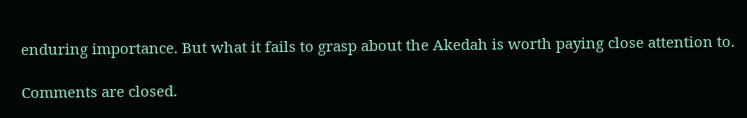enduring importance. But what it fails to grasp about the Akedah is worth paying close attention to.

Comments are closed.